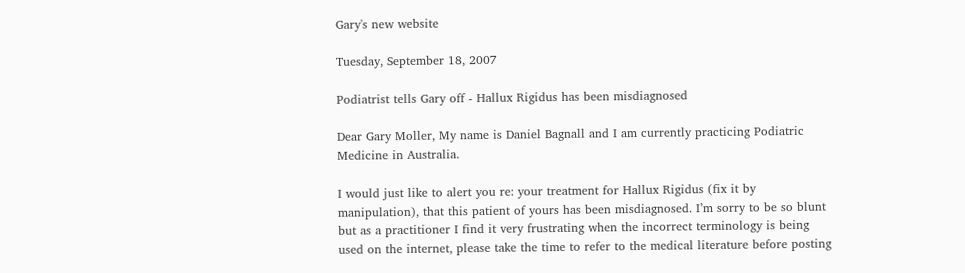Gary's new website

Tuesday, September 18, 2007

Podiatrist tells Gary off - Hallux Rigidus has been misdiagnosed

Dear Gary Moller, My name is Daniel Bagnall and I am currently practicing Podiatric Medicine in Australia.

I would just like to alert you re: your treatment for Hallux Rigidus (fix it by manipulation), that this patient of yours has been misdiagnosed. I’m sorry to be so blunt but as a practitioner I find it very frustrating when the incorrect terminology is being used on the internet, please take the time to refer to the medical literature before posting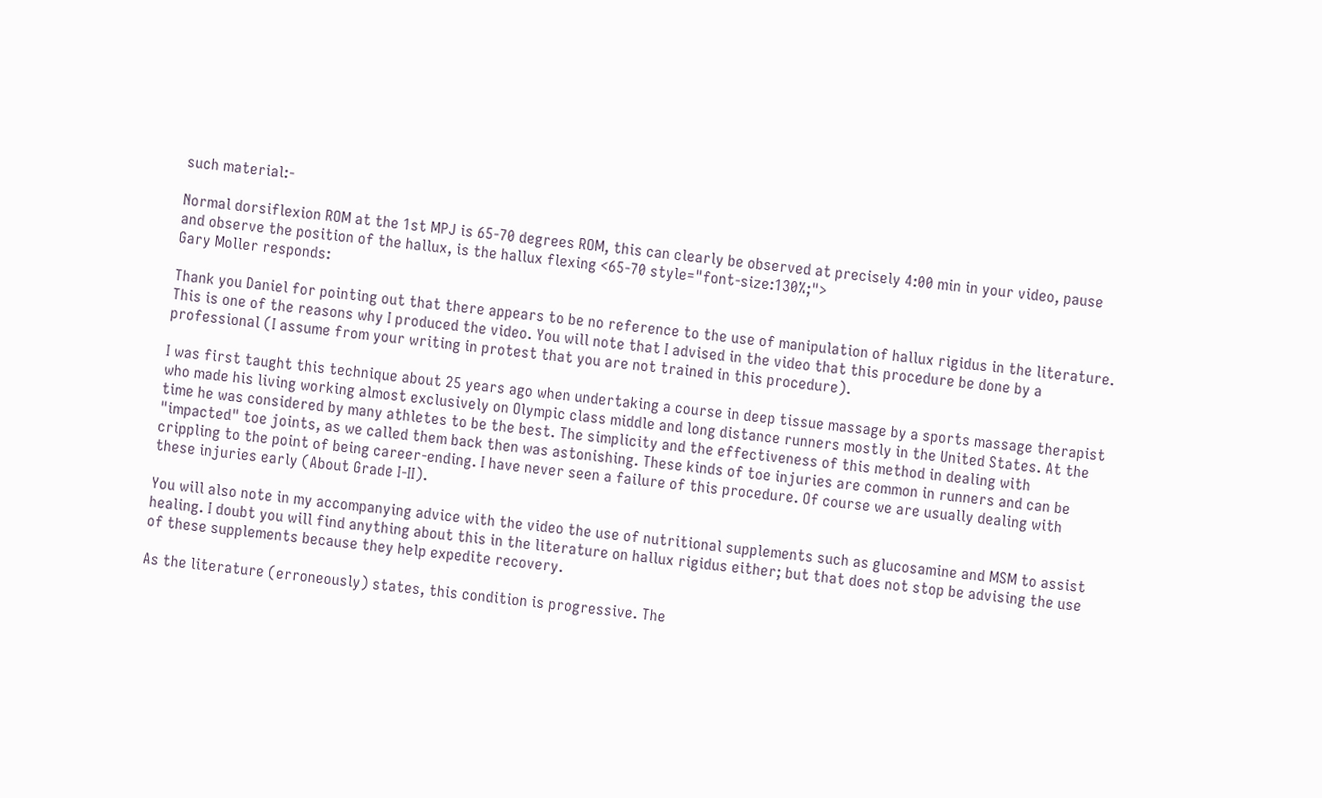such material:-

Normal dorsiflexion ROM at the 1st MPJ is 65-70 degrees ROM, this can clearly be observed at precisely 4:00 min in your video, pause and observe the position of the hallux, is the hallux flexing <65-70 style="font-size:130%;">
Gary Moller responds:

Thank you Daniel for pointing out that there appears to be no reference to the use of manipulation of hallux rigidus in the literature. This is one of the reasons why I produced the video. You will note that I advised in the video that this procedure be done by a professional (I assume from your writing in protest that you are not trained in this procedure).

I was first taught this technique about 25 years ago when undertaking a course in deep tissue massage by a sports massage therapist who made his living working almost exclusively on Olympic class middle and long distance runners mostly in the United States. At the time he was considered by many athletes to be the best. The simplicity and the effectiveness of this method in dealing with "impacted" toe joints, as we called them back then was astonishing. These kinds of toe injuries are common in runners and can be crippling to the point of being career-ending. I have never seen a failure of this procedure. Of course we are usually dealing with these injuries early (About Grade I-II).

You will also note in my accompanying advice with the video the use of nutritional supplements such as glucosamine and MSM to assist healing. I doubt you will find anything about this in the literature on hallux rigidus either; but that does not stop be advising the use of these supplements because they help expedite recovery.

As the literature (erroneously) states, this condition is progressive. The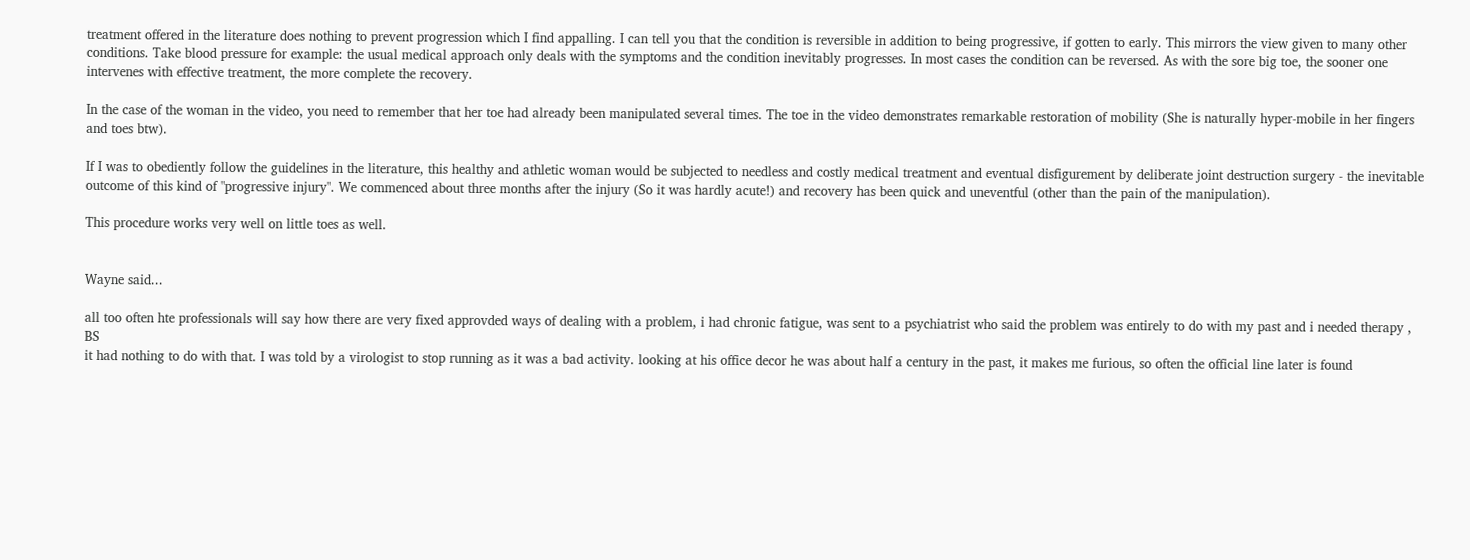treatment offered in the literature does nothing to prevent progression which I find appalling. I can tell you that the condition is reversible in addition to being progressive, if gotten to early. This mirrors the view given to many other conditions. Take blood pressure for example: the usual medical approach only deals with the symptoms and the condition inevitably progresses. In most cases the condition can be reversed. As with the sore big toe, the sooner one intervenes with effective treatment, the more complete the recovery.

In the case of the woman in the video, you need to remember that her toe had already been manipulated several times. The toe in the video demonstrates remarkable restoration of mobility (She is naturally hyper-mobile in her fingers and toes btw).

If I was to obediently follow the guidelines in the literature, this healthy and athletic woman would be subjected to needless and costly medical treatment and eventual disfigurement by deliberate joint destruction surgery - the inevitable outcome of this kind of "progressive injury". We commenced about three months after the injury (So it was hardly acute!) and recovery has been quick and uneventful (other than the pain of the manipulation).

This procedure works very well on little toes as well.


Wayne said...

all too often hte professionals will say how there are very fixed approvded ways of dealing with a problem, i had chronic fatigue, was sent to a psychiatrist who said the problem was entirely to do with my past and i needed therapy , BS
it had nothing to do with that. I was told by a virologist to stop running as it was a bad activity. looking at his office decor he was about half a century in the past, it makes me furious, so often the official line later is found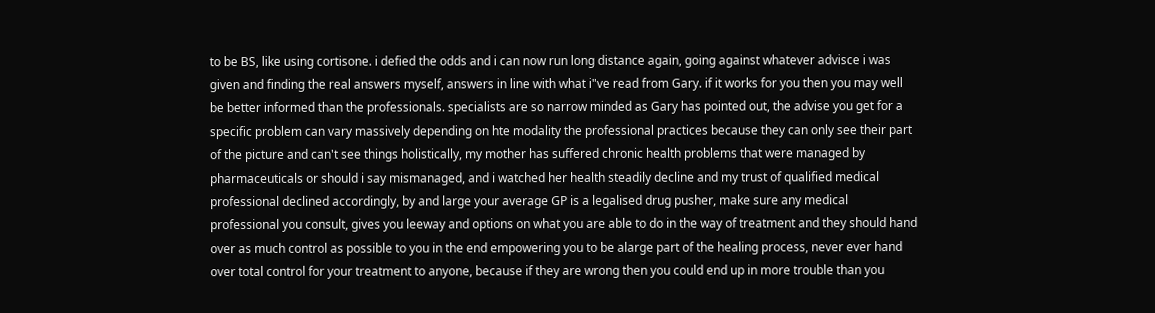to be BS, like using cortisone. i defied the odds and i can now run long distance again, going against whatever advisce i was given and finding the real answers myself, answers in line with what i"ve read from Gary. if it works for you then you may well be better informed than the professionals. specialists are so narrow minded as Gary has pointed out, the advise you get for a specific problem can vary massively depending on hte modality the professional practices because they can only see their part of the picture and can't see things holistically, my mother has suffered chronic health problems that were managed by pharmaceuticals or should i say mismanaged, and i watched her health steadily decline and my trust of qualified medical professional declined accordingly, by and large your average GP is a legalised drug pusher, make sure any medical professional you consult, gives you leeway and options on what you are able to do in the way of treatment and they should hand over as much control as possible to you in the end empowering you to be alarge part of the healing process, never ever hand over total control for your treatment to anyone, because if they are wrong then you could end up in more trouble than you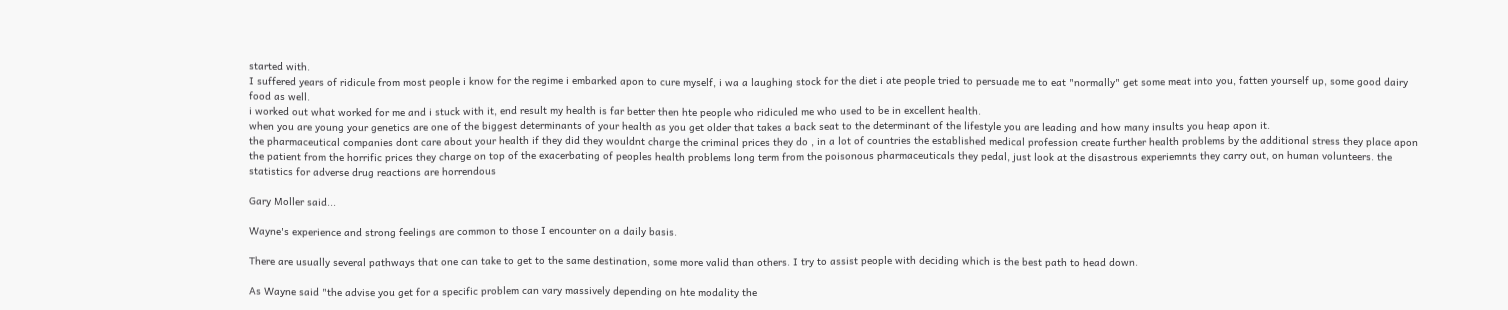started with.
I suffered years of ridicule from most people i know for the regime i embarked apon to cure myself, i wa a laughing stock for the diet i ate people tried to persuade me to eat "normally" get some meat into you, fatten yourself up, some good dairy food as well.
i worked out what worked for me and i stuck with it, end result my health is far better then hte people who ridiculed me who used to be in excellent health.
when you are young your genetics are one of the biggest determinants of your health as you get older that takes a back seat to the determinant of the lifestyle you are leading and how many insults you heap apon it.
the pharmaceutical companies dont care about your health if they did they wouldnt charge the criminal prices they do , in a lot of countries the established medical profession create further health problems by the additional stress they place apon the patient from the horrific prices they charge on top of the exacerbating of peoples health problems long term from the poisonous pharmaceuticals they pedal, just look at the disastrous experiemnts they carry out, on human volunteers. the statistics for adverse drug reactions are horrendous

Gary Moller said...

Wayne's experience and strong feelings are common to those I encounter on a daily basis.

There are usually several pathways that one can take to get to the same destination, some more valid than others. I try to assist people with deciding which is the best path to head down.

As Wayne said "the advise you get for a specific problem can vary massively depending on hte modality the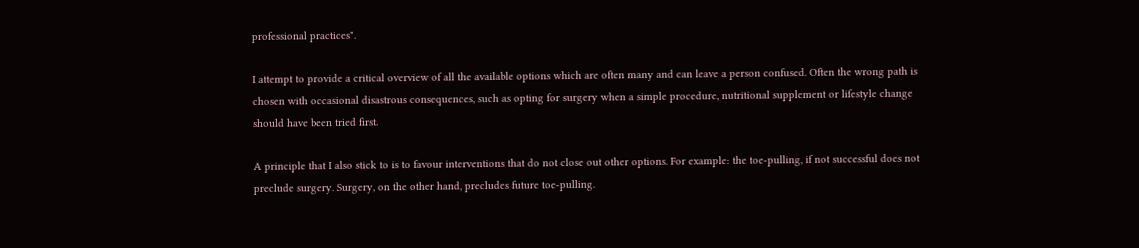professional practices".

I attempt to provide a critical overview of all the available options which are often many and can leave a person confused. Often the wrong path is chosen with occasional disastrous consequences, such as opting for surgery when a simple procedure, nutritional supplement or lifestyle change should have been tried first.

A principle that I also stick to is to favour interventions that do not close out other options. For example: the toe-pulling, if not successful does not preclude surgery. Surgery, on the other hand, precludes future toe-pulling.